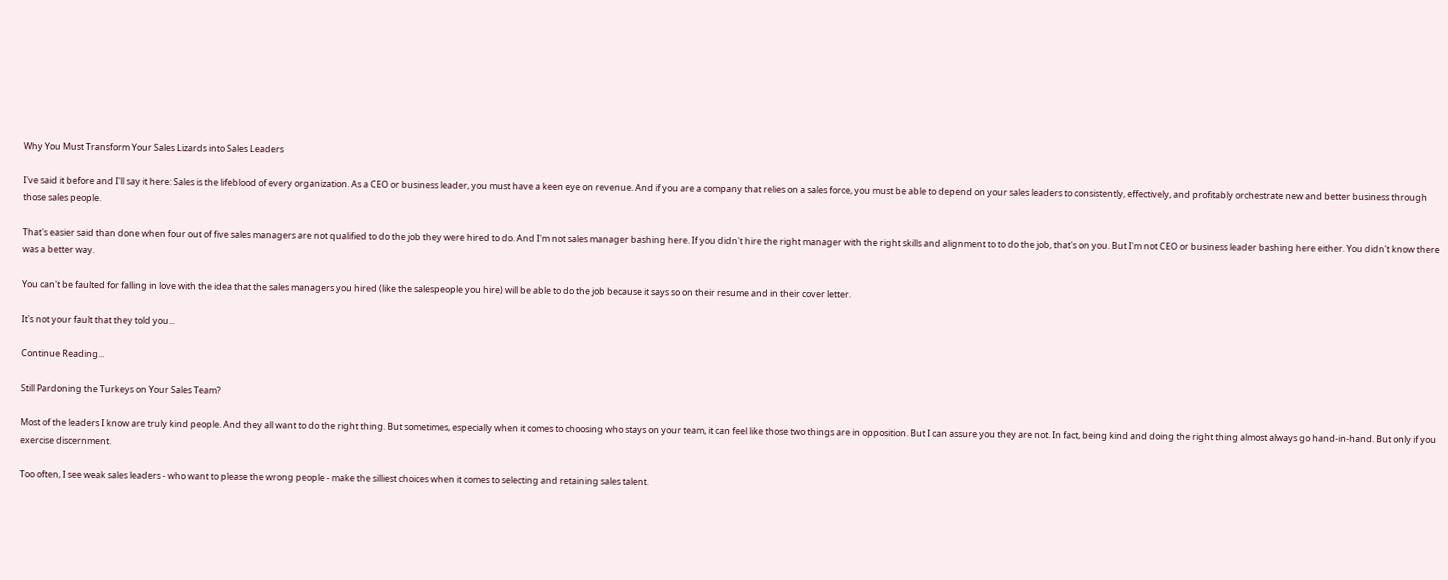Why You Must Transform Your Sales Lizards into Sales Leaders

I've said it before and I'll say it here: Sales is the lifeblood of every organization. As a CEO or business leader, you must have a keen eye on revenue. And if you are a company that relies on a sales force, you must be able to depend on your sales leaders to consistently, effectively, and profitably orchestrate new and better business through those sales people.

That's easier said than done when four out of five sales managers are not qualified to do the job they were hired to do. And I'm not sales manager bashing here. If you didn't hire the right manager with the right skills and alignment to to do the job, that's on you. But I'm not CEO or business leader bashing here either. You didn't know there was a better way.

You can't be faulted for falling in love with the idea that the sales managers you hired (like the salespeople you hire) will be able to do the job because it says so on their resume and in their cover letter.

It's not your fault that they told you...

Continue Reading...

Still Pardoning the Turkeys on Your Sales Team?

Most of the leaders I know are truly kind people. And they all want to do the right thing. But sometimes, especially when it comes to choosing who stays on your team, it can feel like those two things are in opposition. But I can assure you they are not. In fact, being kind and doing the right thing almost always go hand-in-hand. But only if you exercise discernment.

Too often, I see weak sales leaders - who want to please the wrong people - make the silliest choices when it comes to selecting and retaining sales talent.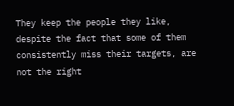They keep the people they like, despite the fact that some of them consistently miss their targets, are not the right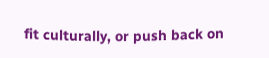fit culturally, or push back on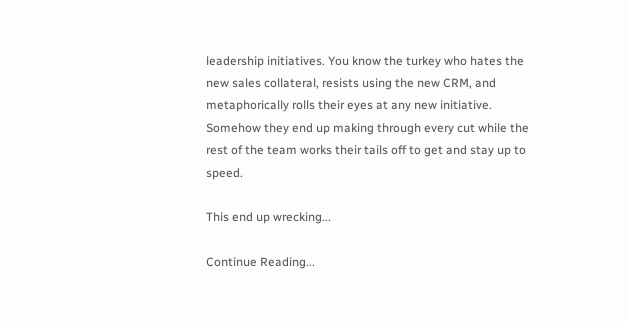leadership initiatives. You know the turkey who hates the new sales collateral, resists using the new CRM, and metaphorically rolls their eyes at any new initiative. Somehow they end up making through every cut while the rest of the team works their tails off to get and stay up to speed.

This end up wrecking...

Continue Reading...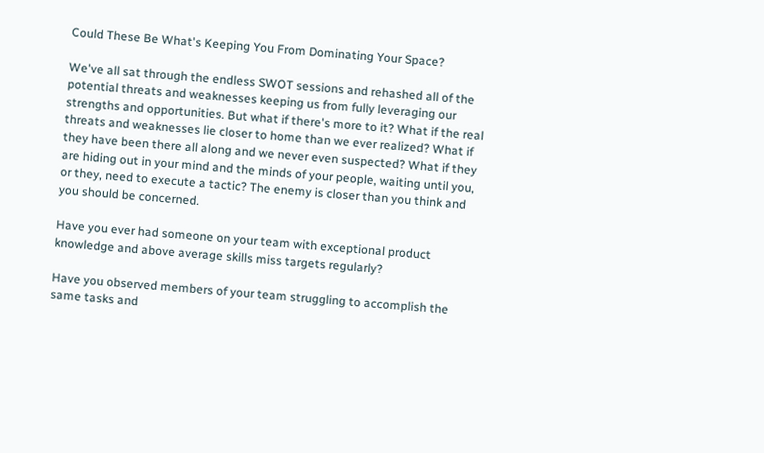Could These Be What's Keeping You From Dominating Your Space?

We've all sat through the endless SWOT sessions and rehashed all of the potential threats and weaknesses keeping us from fully leveraging our strengths and opportunities. But what if there's more to it? What if the real threats and weaknesses lie closer to home than we ever realized? What if they have been there all along and we never even suspected? What if they are hiding out in your mind and the minds of your people, waiting until you, or they, need to execute a tactic? The enemy is closer than you think and you should be concerned.

Have you ever had someone on your team with exceptional product knowledge and above average skills miss targets regularly?

Have you observed members of your team struggling to accomplish the same tasks and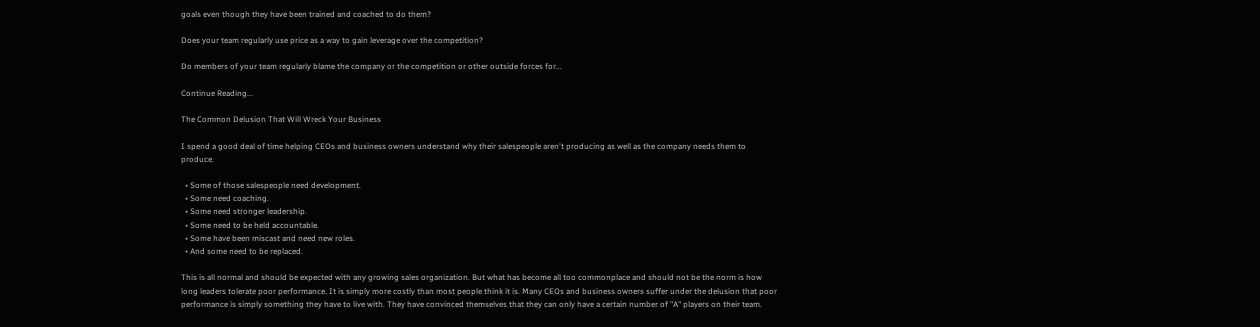goals even though they have been trained and coached to do them?

Does your team regularly use price as a way to gain leverage over the competition?

Do members of your team regularly blame the company or the competition or other outside forces for...

Continue Reading...

The Common Delusion That Will Wreck Your Business

I spend a good deal of time helping CEOs and business owners understand why their salespeople aren't producing as well as the company needs them to produce.

  • Some of those salespeople need development.
  • Some need coaching.
  • Some need stronger leadership.
  • Some need to be held accountable.
  • Some have been miscast and need new roles.
  • And some need to be replaced.

This is all normal and should be expected with any growing sales organization. But what has become all too commonplace and should not be the norm is how long leaders tolerate poor performance. It is simply more costly than most people think it is. Many CEOs and business owners suffer under the delusion that poor performance is simply something they have to live with. They have convinced themselves that they can only have a certain number of "A" players on their team.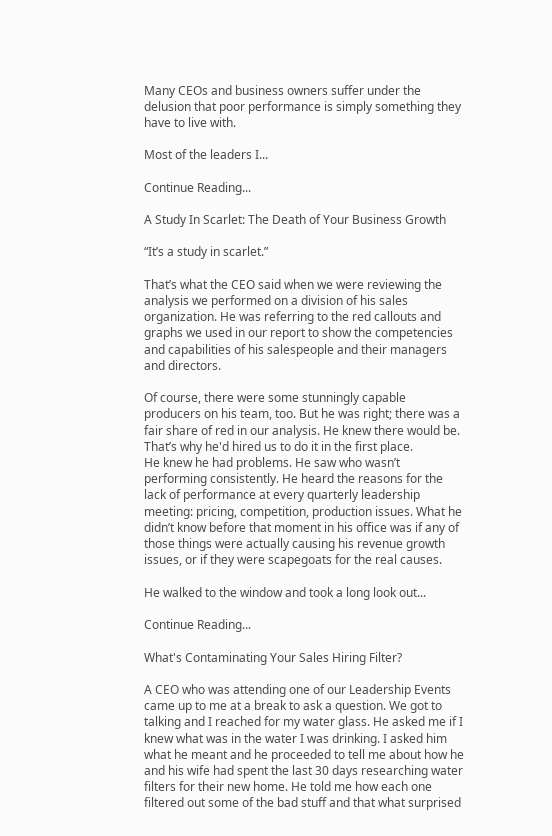Many CEOs and business owners suffer under the delusion that poor performance is simply something they have to live with.

Most of the leaders I...

Continue Reading...

A Study In Scarlet: The Death of Your Business Growth

“It’s a study in scarlet.”

That’s what the CEO said when we were reviewing the analysis we performed on a division of his sales organization. He was referring to the red callouts and graphs we used in our report to show the competencies and capabilities of his salespeople and their managers and directors.

Of course, there were some stunningly capable producers on his team, too. But he was right; there was a fair share of red in our analysis. He knew there would be. That’s why he'd hired us to do it in the first place.
He knew he had problems. He saw who wasn’t performing consistently. He heard the reasons for the lack of performance at every quarterly leadership meeting: pricing, competition, production issues. What he didn’t know before that moment in his office was if any of those things were actually causing his revenue growth issues, or if they were scapegoats for the real causes.

He walked to the window and took a long look out...

Continue Reading...

What's Contaminating Your Sales Hiring Filter?

A CEO who was attending one of our Leadership Events came up to me at a break to ask a question. We got to talking and I reached for my water glass. He asked me if I knew what was in the water I was drinking. I asked him what he meant and he proceeded to tell me about how he and his wife had spent the last 30 days researching water filters for their new home. He told me how each one filtered out some of the bad stuff and that what surprised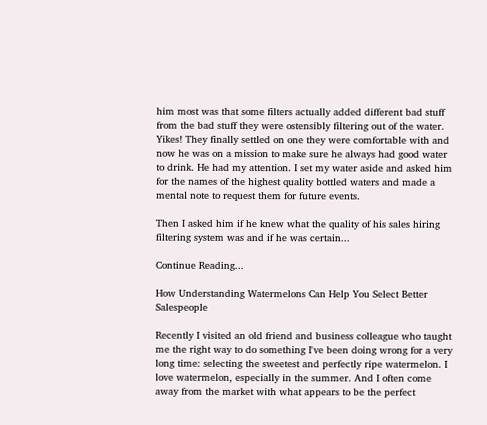him most was that some filters actually added different bad stuff from the bad stuff they were ostensibly filtering out of the water. Yikes! They finally settled on one they were comfortable with and now he was on a mission to make sure he always had good water to drink. He had my attention. I set my water aside and asked him for the names of the highest quality bottled waters and made a mental note to request them for future events.

Then I asked him if he knew what the quality of his sales hiring filtering system was and if he was certain...

Continue Reading...

How Understanding Watermelons Can Help You Select Better Salespeople

Recently I visited an old friend and business colleague who taught me the right way to do something I've been doing wrong for a very long time: selecting the sweetest and perfectly ripe watermelon. I love watermelon, especially in the summer. And I often come away from the market with what appears to be the perfect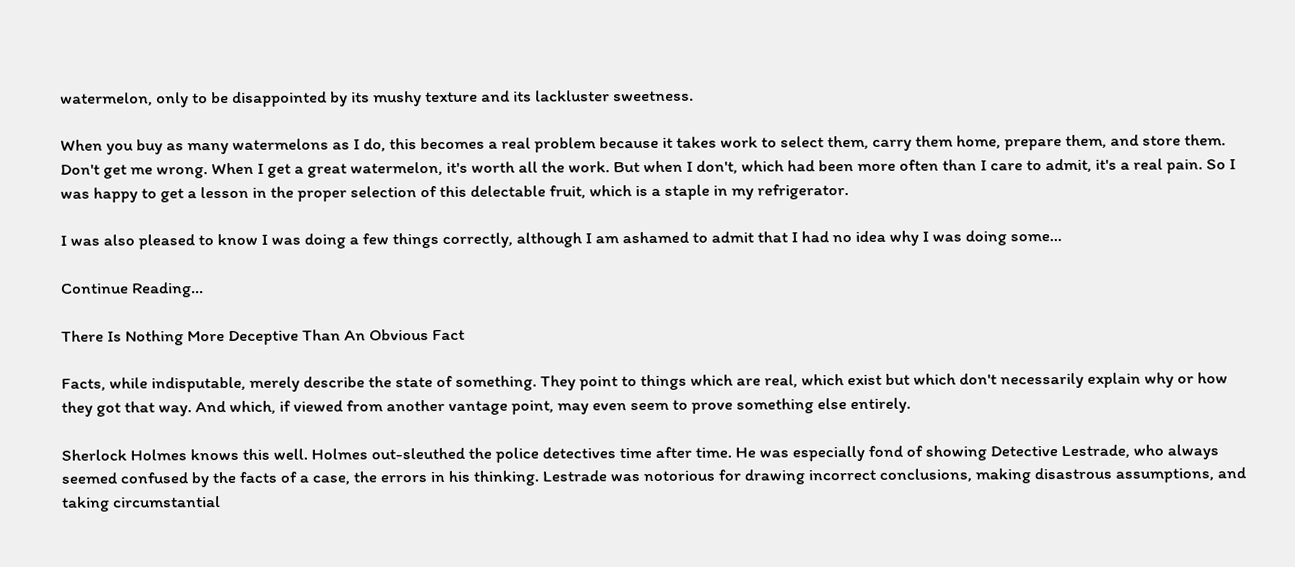watermelon, only to be disappointed by its mushy texture and its lackluster sweetness.

When you buy as many watermelons as I do, this becomes a real problem because it takes work to select them, carry them home, prepare them, and store them. Don't get me wrong. When I get a great watermelon, it's worth all the work. But when I don't, which had been more often than I care to admit, it's a real pain. So I was happy to get a lesson in the proper selection of this delectable fruit, which is a staple in my refrigerator.

I was also pleased to know I was doing a few things correctly, although I am ashamed to admit that I had no idea why I was doing some...

Continue Reading...

There Is Nothing More Deceptive Than An Obvious Fact

Facts, while indisputable, merely describe the state of something. They point to things which are real, which exist but which don't necessarily explain why or how they got that way. And which, if viewed from another vantage point, may even seem to prove something else entirely.

Sherlock Holmes knows this well. Holmes out-sleuthed the police detectives time after time. He was especially fond of showing Detective Lestrade, who always seemed confused by the facts of a case, the errors in his thinking. Lestrade was notorious for drawing incorrect conclusions, making disastrous assumptions, and taking circumstantial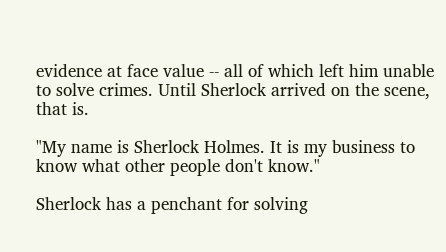evidence at face value -- all of which left him unable to solve crimes. Until Sherlock arrived on the scene, that is.

"My name is Sherlock Holmes. It is my business to know what other people don't know."

Sherlock has a penchant for solving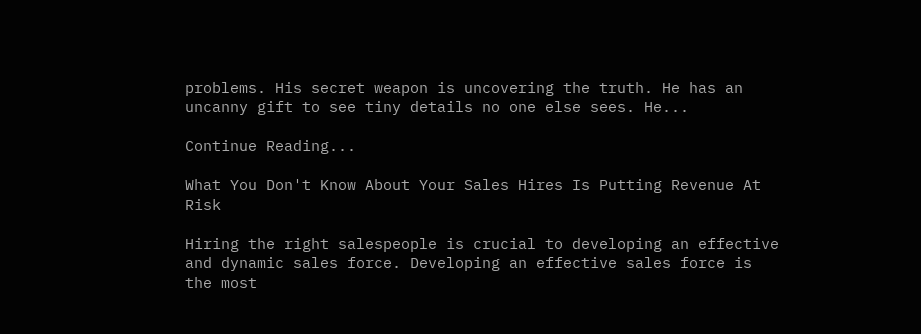problems. His secret weapon is uncovering the truth. He has an uncanny gift to see tiny details no one else sees. He...

Continue Reading...

What You Don't Know About Your Sales Hires Is Putting Revenue At Risk

Hiring the right salespeople is crucial to developing an effective and dynamic sales force. Developing an effective sales force is the most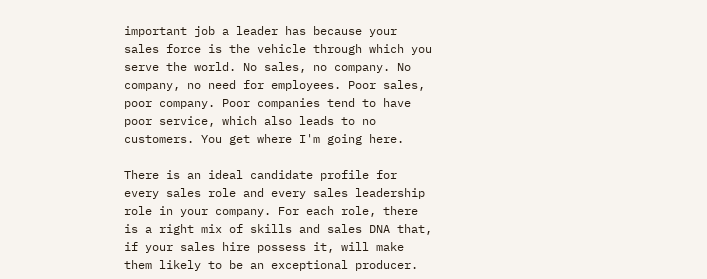important job a leader has because your sales force is the vehicle through which you serve the world. No sales, no company. No company, no need for employees. Poor sales, poor company. Poor companies tend to have poor service, which also leads to no customers. You get where I'm going here.

There is an ideal candidate profile for every sales role and every sales leadership role in your company. For each role, there is a right mix of skills and sales DNA that, if your sales hire possess it, will make them likely to be an exceptional producer.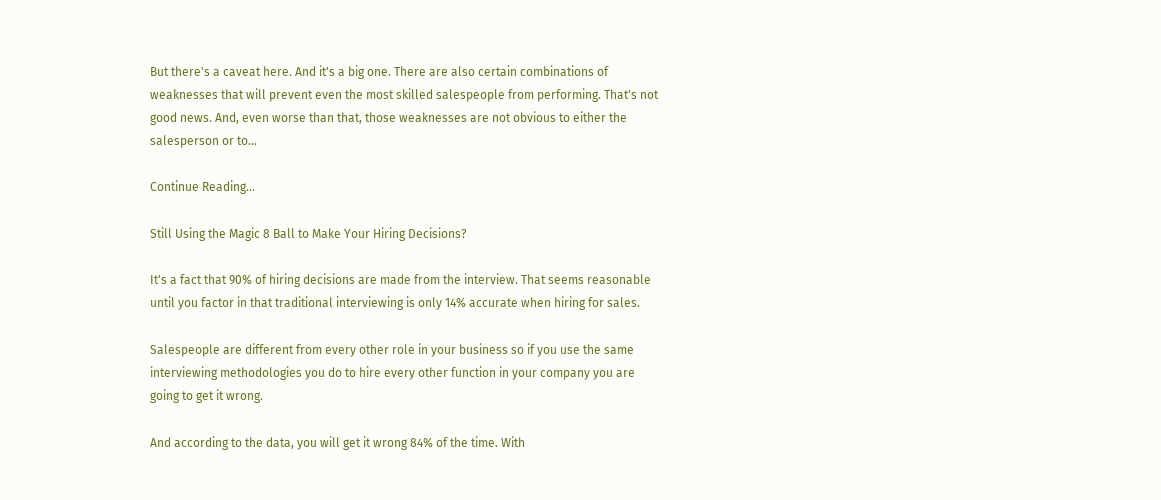But there's a caveat here. And it's a big one. There are also certain combinations of weaknesses that will prevent even the most skilled salespeople from performing. That's not good news. And, even worse than that, those weaknesses are not obvious to either the salesperson or to...

Continue Reading...

Still Using the Magic 8 Ball to Make Your Hiring Decisions?

It's a fact that 90% of hiring decisions are made from the interview. That seems reasonable until you factor in that traditional interviewing is only 14% accurate when hiring for sales.

Salespeople are different from every other role in your business so if you use the same interviewing methodologies you do to hire every other function in your company you are going to get it wrong.

And according to the data, you will get it wrong 84% of the time. With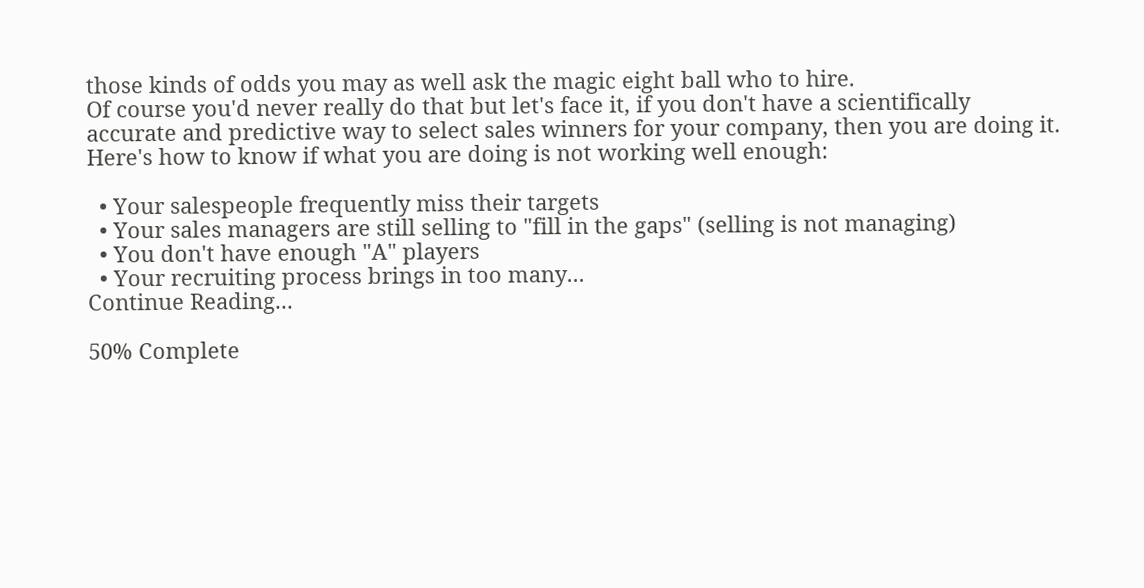those kinds of odds you may as well ask the magic eight ball who to hire.
Of course you'd never really do that but let's face it, if you don't have a scientifically accurate and predictive way to select sales winners for your company, then you are doing it. Here's how to know if what you are doing is not working well enough:

  • Your salespeople frequently miss their targets
  • Your sales managers are still selling to "fill in the gaps" (selling is not managing)
  • You don't have enough "A" players
  • Your recruiting process brings in too many...
Continue Reading...

50% Complete